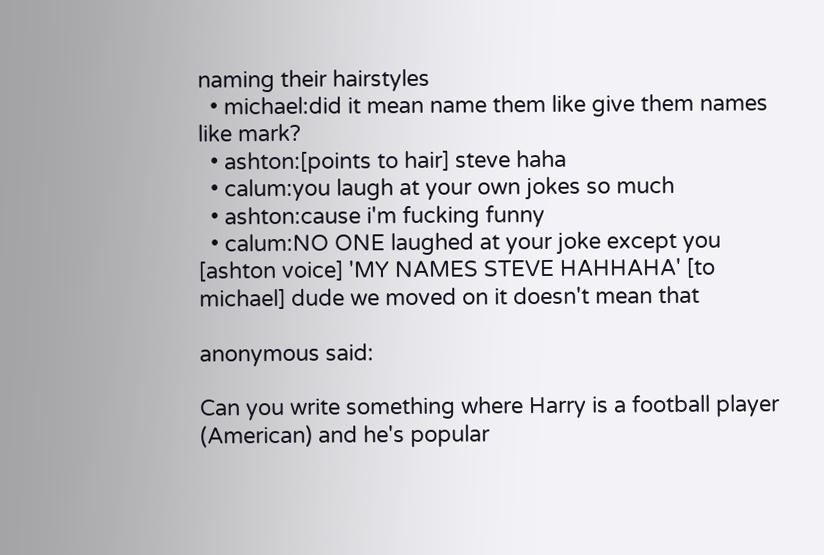naming their hairstyles
  • michael:did it mean name them like give them names like mark?
  • ashton:[points to hair] steve haha
  • calum:you laugh at your own jokes so much
  • ashton:cause i'm fucking funny
  • calum:NO ONE laughed at your joke except you [ashton voice] 'MY NAMES STEVE HAHHAHA' [to michael] dude we moved on it doesn't mean that

anonymous said:

Can you write something where Harry is a football player (American) and he's popular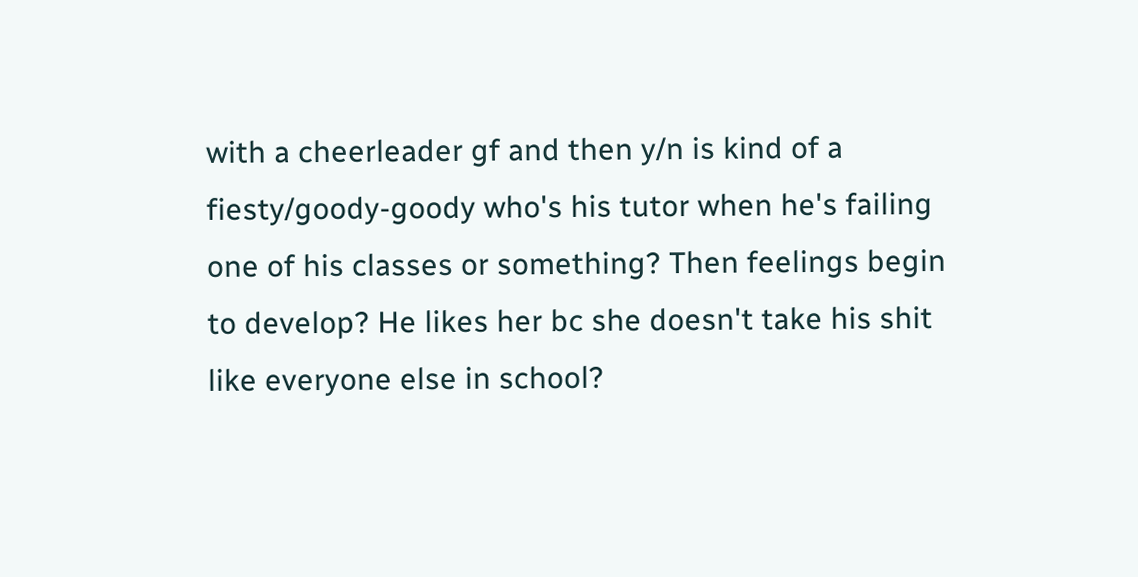with a cheerleader gf and then y/n is kind of a fiesty/goody-goody who's his tutor when he's failing one of his classes or something? Then feelings begin to develop? He likes her bc she doesn't take his shit like everyone else in school?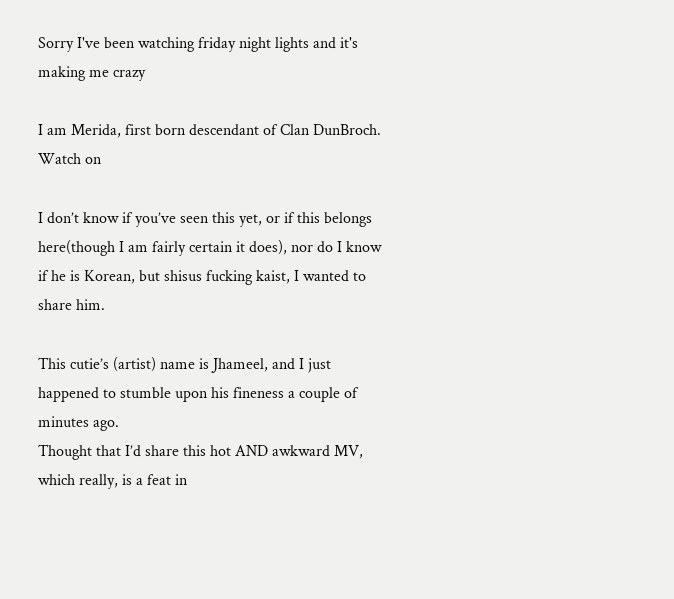Sorry I've been watching friday night lights and it's making me crazy

I am Merida, first born descendant of Clan DunBroch.
Watch on

I don’t know if you’ve seen this yet, or if this belongs here(though I am fairly certain it does), nor do I know if he is Korean, but shisus fucking kaist, I wanted to share him.

This cutie’s (artist) name is Jhameel, and I just happened to stumble upon his fineness a couple of minutes ago.
Thought that I’d share this hot AND awkward MV, which really, is a feat in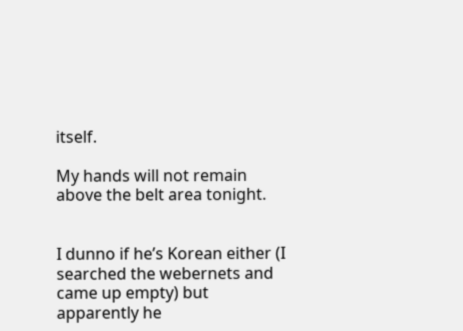itself.

My hands will not remain above the belt area tonight.


I dunno if he’s Korean either (I searched the webernets and came up empty) but apparently he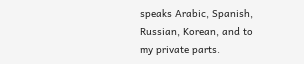speaks Arabic, Spanish, Russian, Korean, and to my private parts.